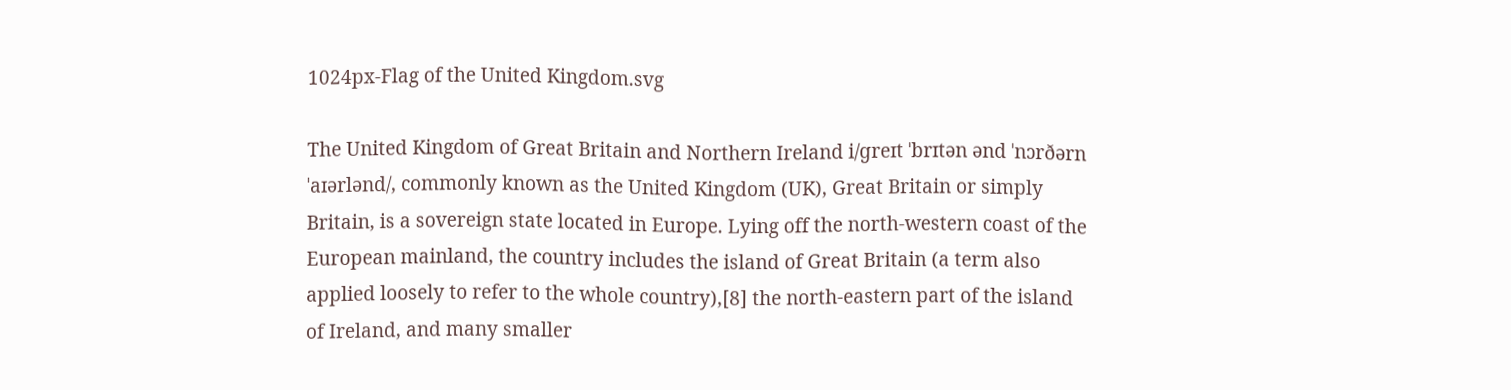1024px-Flag of the United Kingdom.svg

The United Kingdom of Great Britain and Northern Ireland i/ɡreɪt ˈbrɪtən ənd ˈnɔrðərn ˈaɪərlənd/, commonly known as the United Kingdom (UK), Great Britain or simply Britain, is a sovereign state located in Europe. Lying off the north-western coast of the European mainland, the country includes the island of Great Britain (a term also applied loosely to refer to the whole country),[8] the north-eastern part of the island of Ireland, and many smaller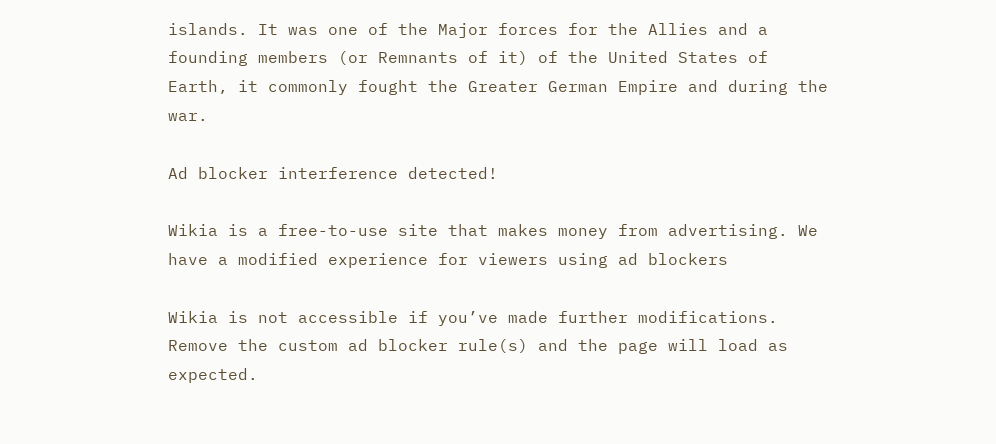islands. It was one of the Major forces for the Allies and a founding members (or Remnants of it) of the United States of Earth, it commonly fought the Greater German Empire and during the war.

Ad blocker interference detected!

Wikia is a free-to-use site that makes money from advertising. We have a modified experience for viewers using ad blockers

Wikia is not accessible if you’ve made further modifications. Remove the custom ad blocker rule(s) and the page will load as expected.